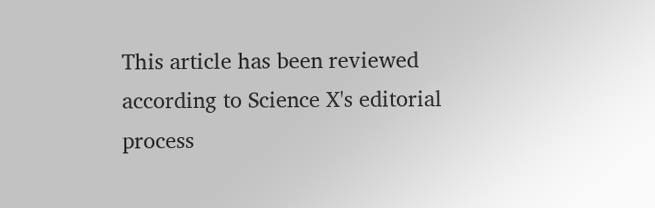This article has been reviewed according to Science X's editorial process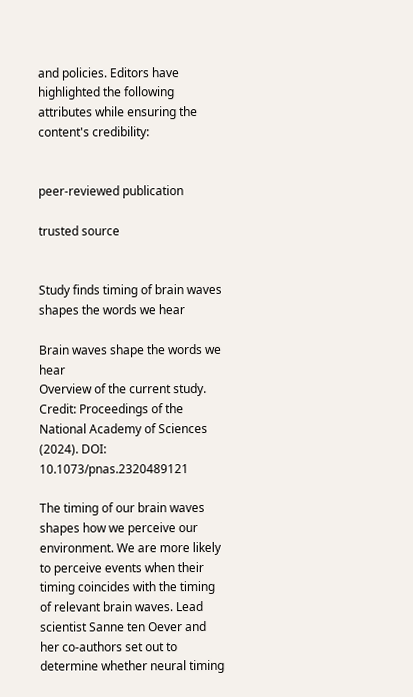and policies. Editors have highlighted the following attributes while ensuring the content's credibility:


peer-reviewed publication

trusted source


Study finds timing of brain waves shapes the words we hear

Brain waves shape the words we hear
Overview of the current study. Credit: Proceedings of the National Academy of Sciences (2024). DOI: 10.1073/pnas.2320489121

The timing of our brain waves shapes how we perceive our environment. We are more likely to perceive events when their timing coincides with the timing of relevant brain waves. Lead scientist Sanne ten Oever and her co-authors set out to determine whether neural timing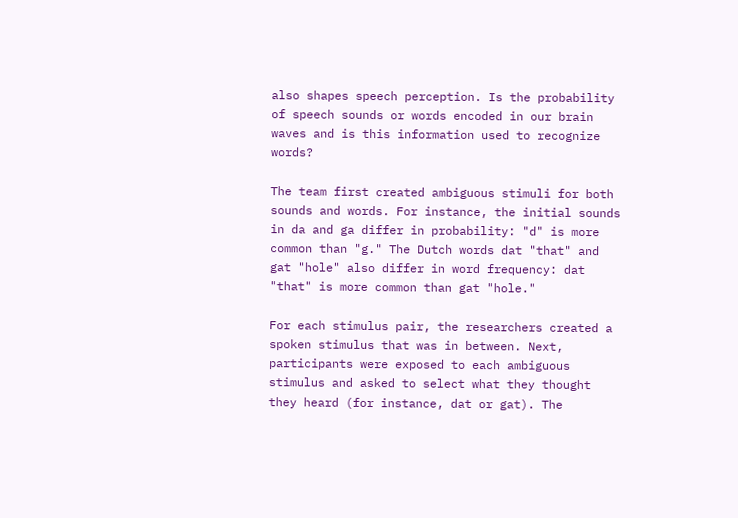also shapes speech perception. Is the probability of speech sounds or words encoded in our brain waves and is this information used to recognize words?

The team first created ambiguous stimuli for both sounds and words. For instance, the initial sounds in da and ga differ in probability: "d" is more common than "g." The Dutch words dat "that" and gat "hole" also differ in word frequency: dat "that" is more common than gat "hole."

For each stimulus pair, the researchers created a spoken stimulus that was in between. Next, participants were exposed to each ambiguous stimulus and asked to select what they thought they heard (for instance, dat or gat). The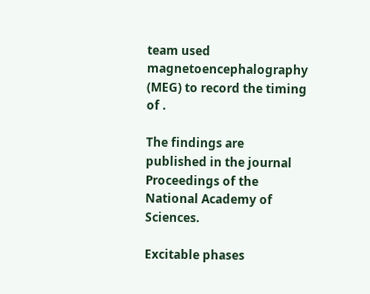team used magnetoencephalography (MEG) to record the timing of .

The findings are published in the journal Proceedings of the National Academy of Sciences.

Excitable phases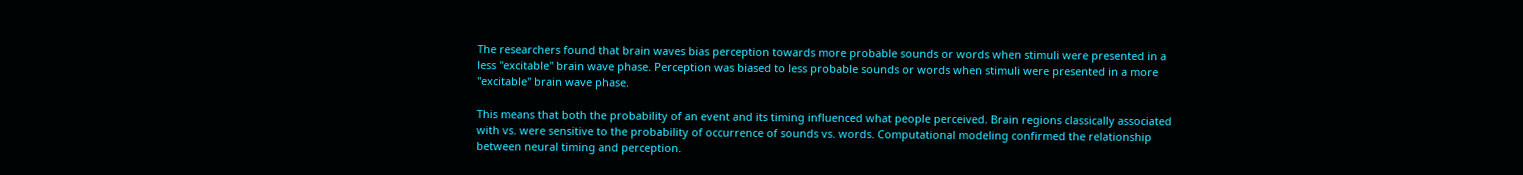The researchers found that brain waves bias perception towards more probable sounds or words when stimuli were presented in a less "excitable" brain wave phase. Perception was biased to less probable sounds or words when stimuli were presented in a more "excitable" brain wave phase.

This means that both the probability of an event and its timing influenced what people perceived. Brain regions classically associated with vs. were sensitive to the probability of occurrence of sounds vs. words. Computational modeling confirmed the relationship between neural timing and perception.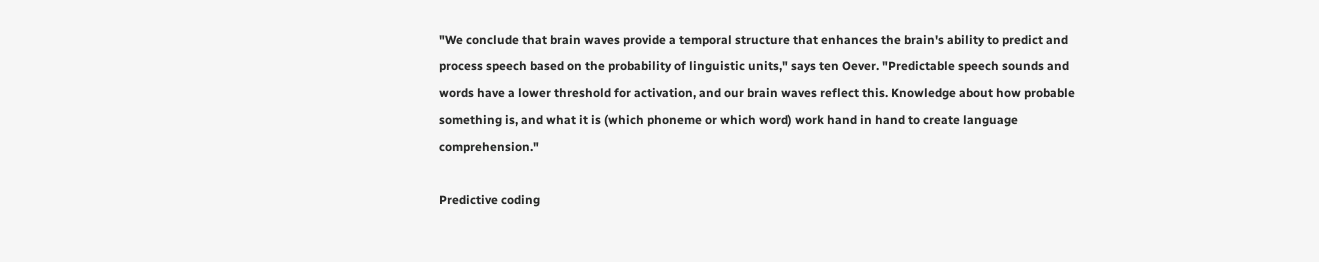"We conclude that brain waves provide a temporal structure that enhances the brain's ability to predict and process speech based on the probability of linguistic units," says ten Oever. "Predictable speech sounds and words have a lower threshold for activation, and our brain waves reflect this. Knowledge about how probable something is, and what it is (which phoneme or which word) work hand in hand to create language comprehension."

Predictive coding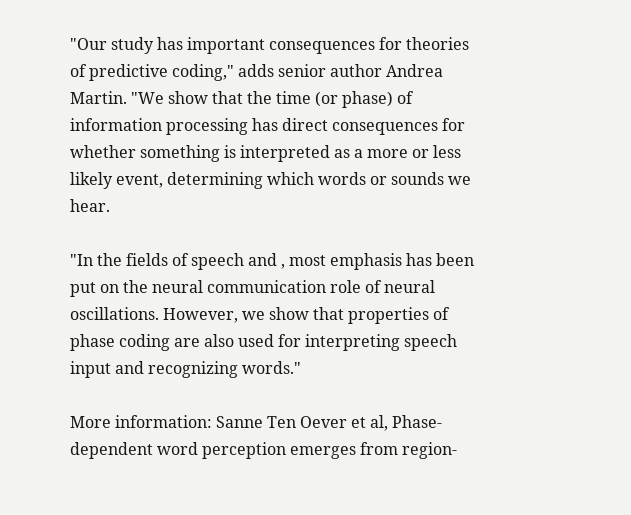"Our study has important consequences for theories of predictive coding," adds senior author Andrea Martin. "We show that the time (or phase) of information processing has direct consequences for whether something is interpreted as a more or less likely event, determining which words or sounds we hear.

"In the fields of speech and , most emphasis has been put on the neural communication role of neural oscillations. However, we show that properties of phase coding are also used for interpreting speech input and recognizing words."

More information: Sanne Ten Oever et al, Phase-dependent word perception emerges from region-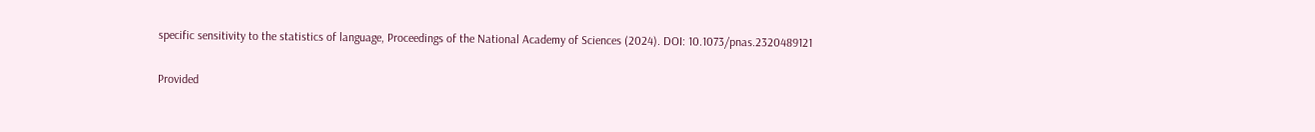specific sensitivity to the statistics of language, Proceedings of the National Academy of Sciences (2024). DOI: 10.1073/pnas.2320489121

Provided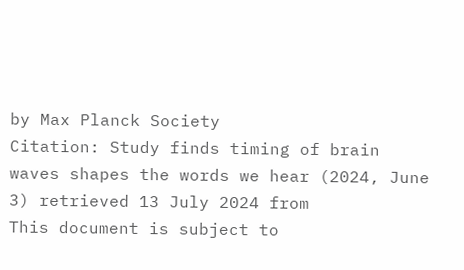by Max Planck Society
Citation: Study finds timing of brain waves shapes the words we hear (2024, June 3) retrieved 13 July 2024 from
This document is subject to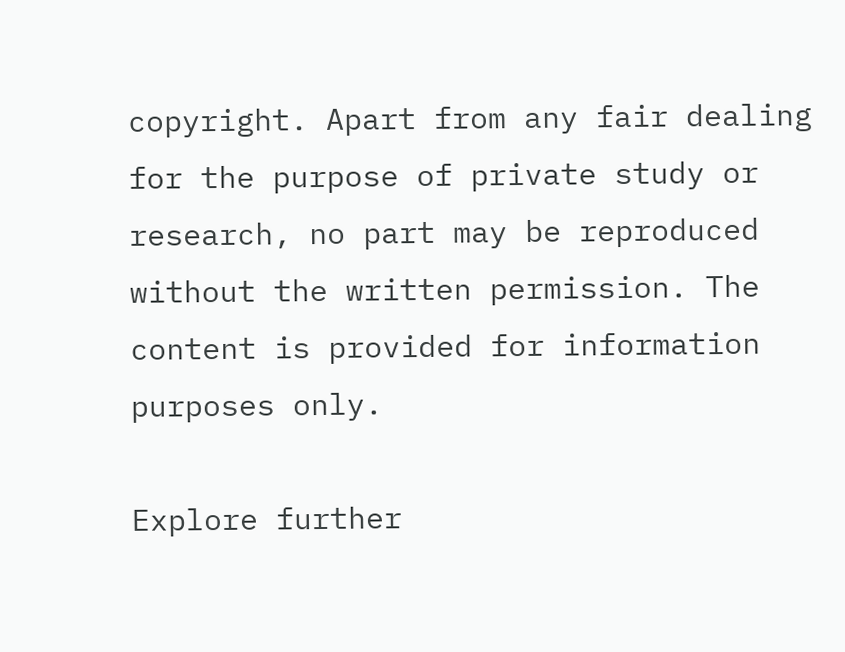copyright. Apart from any fair dealing for the purpose of private study or research, no part may be reproduced without the written permission. The content is provided for information purposes only.

Explore further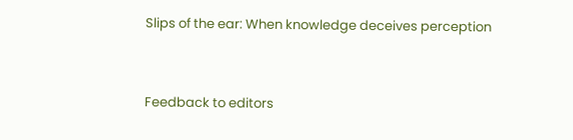Slips of the ear: When knowledge deceives perception


Feedback to editors